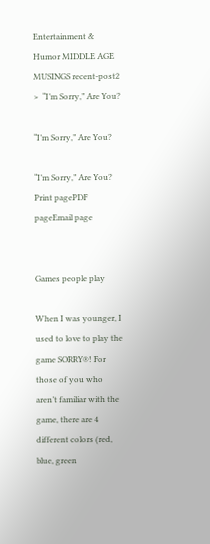Entertainment & Humor MIDDLE AGE MUSINGS recent-post2  >  “I’m Sorry,” Are You?

“I’m Sorry,” Are You?

“I’m Sorry,” Are You?
Print pagePDF pageEmail page


Games people play

When I was younger, I used to love to play the game SORRY®! For those of you who aren’t familiar with the game, there are 4 different colors (red, blue, green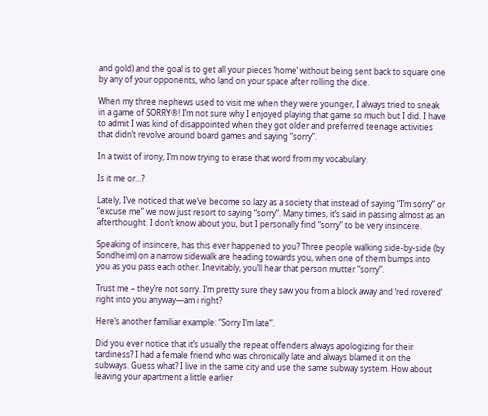and gold) and the goal is to get all your pieces ‘home’ without being sent back to square one by any of your opponents, who land on your space after rolling the dice.

When my three nephews used to visit me when they were younger, I always tried to sneak in a game of SORRY®! I’m not sure why I enjoyed playing that game so much but I did. I have to admit I was kind of disappointed when they got older and preferred teenage activities that didn’t revolve around board games and saying “sorry”.

In a twist of irony, I’m now trying to erase that word from my vocabulary.

Is it me or…?

Lately, I’ve noticed that we’ve become so lazy as a society that instead of saying “I’m sorry” or “excuse me” we now just resort to saying “sorry”. Many times, it’s said in passing almost as an afterthought. I don’t know about you, but I personally find “sorry” to be very insincere.

Speaking of insincere, has this ever happened to you? Three people walking side-by-side (by Sondheim) on a narrow sidewalk are heading towards you, when one of them bumps into you as you pass each other. Inevitably, you’ll hear that person mutter “sorry”.

Trust me – they’re not sorry. I’m pretty sure they saw you from a block away and ‘red rovered’ right into you anyway—am i right?

Here’s another familiar example: “Sorry I’m late”.

Did you ever notice that it’s usually the repeat offenders always apologizing for their tardiness? I had a female friend who was chronically late and always blamed it on the subways. Guess what? I live in the same city and use the same subway system. How about leaving your apartment a little earlier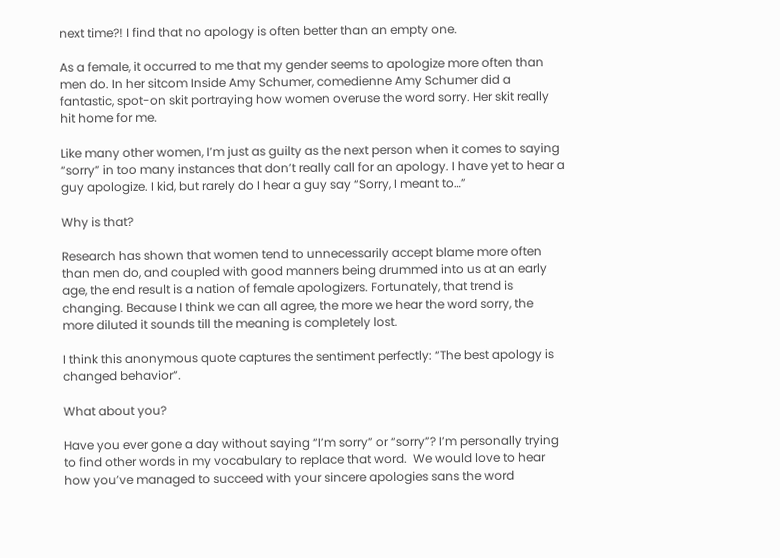next time?! I find that no apology is often better than an empty one.

As a female, it occurred to me that my gender seems to apologize more often than men do. In her sitcom Inside Amy Schumer, comedienne Amy Schumer did a fantastic, spot-on skit portraying how women overuse the word sorry. Her skit really hit home for me.

Like many other women, I’m just as guilty as the next person when it comes to saying “sorry” in too many instances that don’t really call for an apology. I have yet to hear a guy apologize. I kid, but rarely do I hear a guy say “Sorry, I meant to…”

Why is that?

Research has shown that women tend to unnecessarily accept blame more often than men do, and coupled with good manners being drummed into us at an early age, the end result is a nation of female apologizers. Fortunately, that trend is changing. Because I think we can all agree, the more we hear the word sorry, the more diluted it sounds till the meaning is completely lost.

I think this anonymous quote captures the sentiment perfectly: “The best apology is changed behavior”.

What about you?

Have you ever gone a day without saying “I’m sorry” or “sorry”? I’m personally trying to find other words in my vocabulary to replace that word.  We would love to hear how you’ve managed to succeed with your sincere apologies sans the word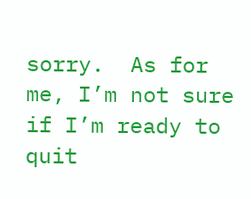sorry.  As for me, I’m not sure if I’m ready to quit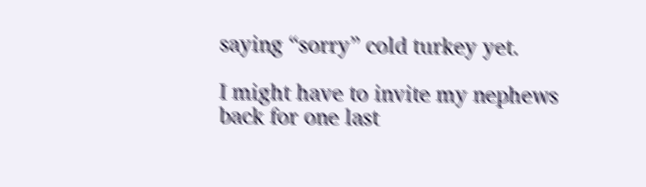saying “sorry” cold turkey yet.

I might have to invite my nephews back for one last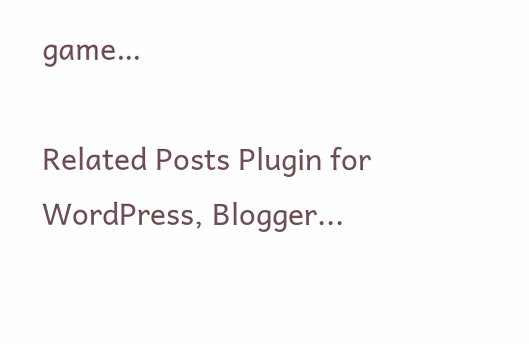game…

Related Posts Plugin for WordPress, Blogger...